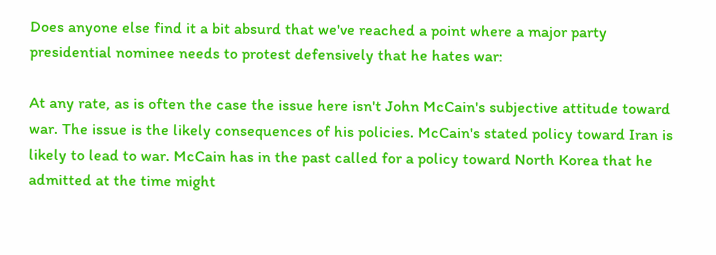Does anyone else find it a bit absurd that we've reached a point where a major party presidential nominee needs to protest defensively that he hates war:

At any rate, as is often the case the issue here isn't John McCain's subjective attitude toward war. The issue is the likely consequences of his policies. McCain's stated policy toward Iran is likely to lead to war. McCain has in the past called for a policy toward North Korea that he admitted at the time might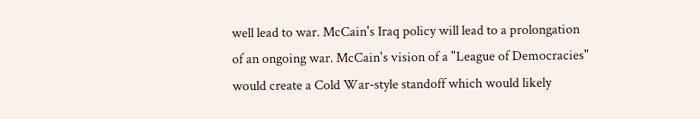well lead to war. McCain's Iraq policy will lead to a prolongation of an ongoing war. McCain's vision of a "League of Democracies" would create a Cold War-style standoff which would likely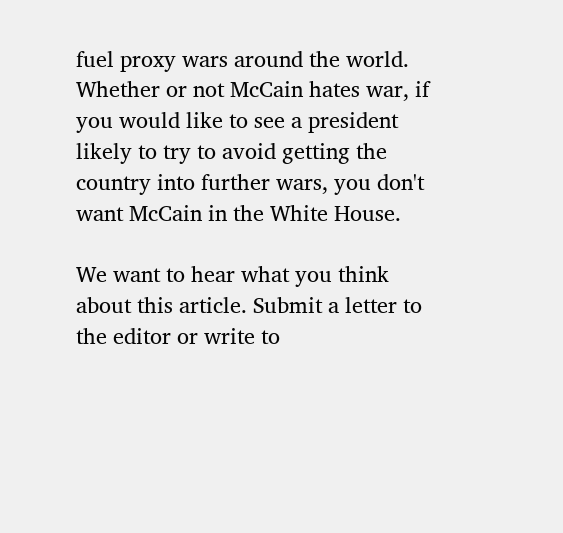fuel proxy wars around the world. Whether or not McCain hates war, if you would like to see a president likely to try to avoid getting the country into further wars, you don't want McCain in the White House.

We want to hear what you think about this article. Submit a letter to the editor or write to